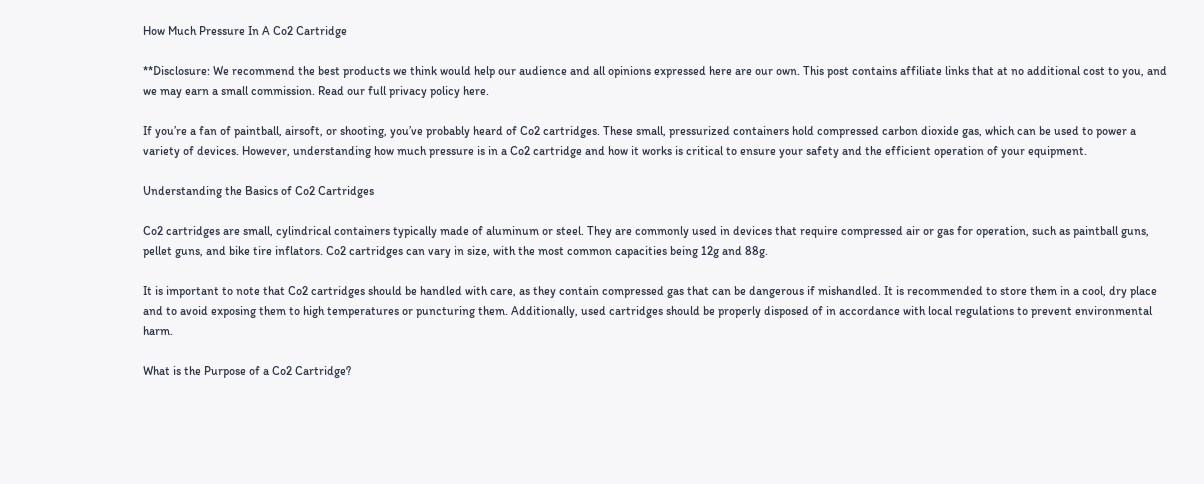How Much Pressure In A Co2 Cartridge

**Disclosure: We recommend the best products we think would help our audience and all opinions expressed here are our own. This post contains affiliate links that at no additional cost to you, and we may earn a small commission. Read our full privacy policy here.

If you’re a fan of paintball, airsoft, or shooting, you’ve probably heard of Co2 cartridges. These small, pressurized containers hold compressed carbon dioxide gas, which can be used to power a variety of devices. However, understanding how much pressure is in a Co2 cartridge and how it works is critical to ensure your safety and the efficient operation of your equipment.

Understanding the Basics of Co2 Cartridges

Co2 cartridges are small, cylindrical containers typically made of aluminum or steel. They are commonly used in devices that require compressed air or gas for operation, such as paintball guns, pellet guns, and bike tire inflators. Co2 cartridges can vary in size, with the most common capacities being 12g and 88g.

It is important to note that Co2 cartridges should be handled with care, as they contain compressed gas that can be dangerous if mishandled. It is recommended to store them in a cool, dry place and to avoid exposing them to high temperatures or puncturing them. Additionally, used cartridges should be properly disposed of in accordance with local regulations to prevent environmental harm.

What is the Purpose of a Co2 Cartridge?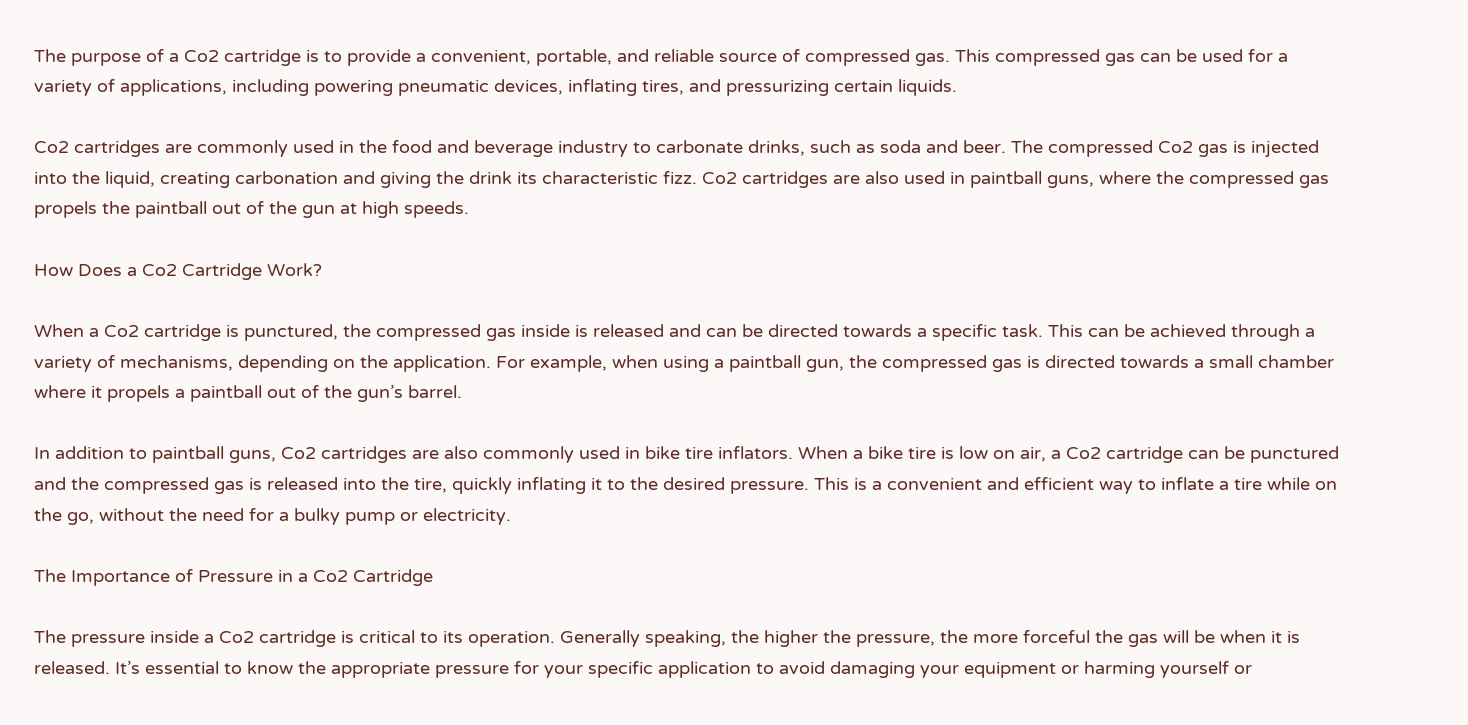The purpose of a Co2 cartridge is to provide a convenient, portable, and reliable source of compressed gas. This compressed gas can be used for a variety of applications, including powering pneumatic devices, inflating tires, and pressurizing certain liquids.

Co2 cartridges are commonly used in the food and beverage industry to carbonate drinks, such as soda and beer. The compressed Co2 gas is injected into the liquid, creating carbonation and giving the drink its characteristic fizz. Co2 cartridges are also used in paintball guns, where the compressed gas propels the paintball out of the gun at high speeds.

How Does a Co2 Cartridge Work?

When a Co2 cartridge is punctured, the compressed gas inside is released and can be directed towards a specific task. This can be achieved through a variety of mechanisms, depending on the application. For example, when using a paintball gun, the compressed gas is directed towards a small chamber where it propels a paintball out of the gun’s barrel.

In addition to paintball guns, Co2 cartridges are also commonly used in bike tire inflators. When a bike tire is low on air, a Co2 cartridge can be punctured and the compressed gas is released into the tire, quickly inflating it to the desired pressure. This is a convenient and efficient way to inflate a tire while on the go, without the need for a bulky pump or electricity.

The Importance of Pressure in a Co2 Cartridge

The pressure inside a Co2 cartridge is critical to its operation. Generally speaking, the higher the pressure, the more forceful the gas will be when it is released. It’s essential to know the appropriate pressure for your specific application to avoid damaging your equipment or harming yourself or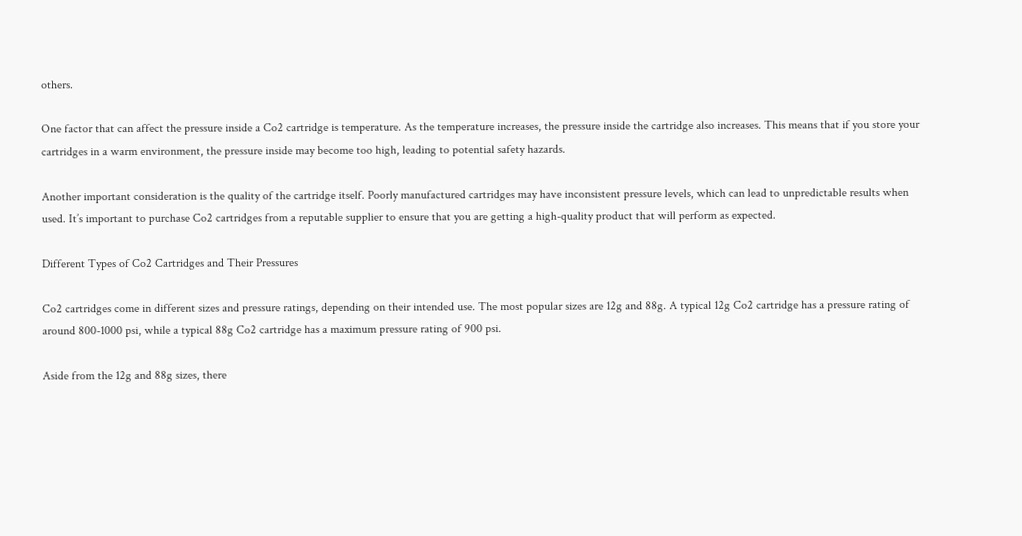others.

One factor that can affect the pressure inside a Co2 cartridge is temperature. As the temperature increases, the pressure inside the cartridge also increases. This means that if you store your cartridges in a warm environment, the pressure inside may become too high, leading to potential safety hazards.

Another important consideration is the quality of the cartridge itself. Poorly manufactured cartridges may have inconsistent pressure levels, which can lead to unpredictable results when used. It’s important to purchase Co2 cartridges from a reputable supplier to ensure that you are getting a high-quality product that will perform as expected.

Different Types of Co2 Cartridges and Their Pressures

Co2 cartridges come in different sizes and pressure ratings, depending on their intended use. The most popular sizes are 12g and 88g. A typical 12g Co2 cartridge has a pressure rating of around 800-1000 psi, while a typical 88g Co2 cartridge has a maximum pressure rating of 900 psi.

Aside from the 12g and 88g sizes, there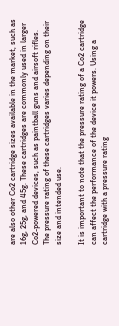are also other Co2 cartridge sizes available in the market, such as 16g, 25g, and 45g. These cartridges are commonly used in larger Co2-powered devices, such as paintball guns and airsoft rifles. The pressure rating of these cartridges varies depending on their size and intended use.

It is important to note that the pressure rating of a Co2 cartridge can affect the performance of the device it powers. Using a cartridge with a pressure rating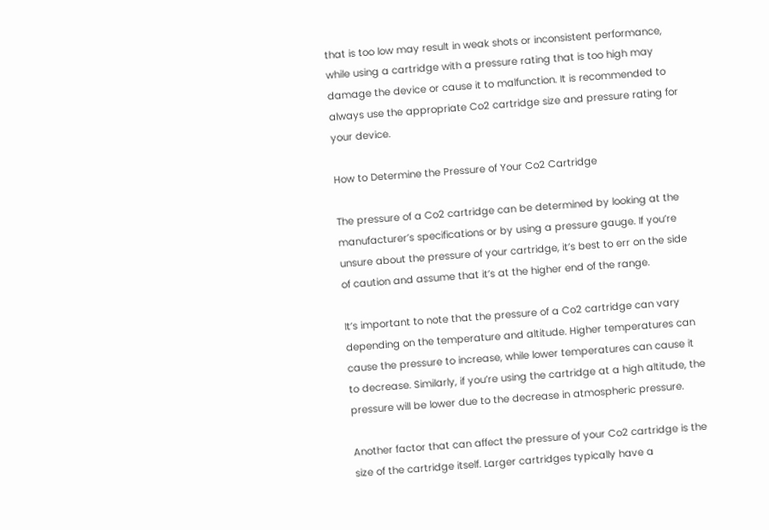that is too low may result in weak shots or inconsistent performance, while using a cartridge with a pressure rating that is too high may damage the device or cause it to malfunction. It is recommended to always use the appropriate Co2 cartridge size and pressure rating for your device.

How to Determine the Pressure of Your Co2 Cartridge

The pressure of a Co2 cartridge can be determined by looking at the manufacturer’s specifications or by using a pressure gauge. If you’re unsure about the pressure of your cartridge, it’s best to err on the side of caution and assume that it’s at the higher end of the range.

It’s important to note that the pressure of a Co2 cartridge can vary depending on the temperature and altitude. Higher temperatures can cause the pressure to increase, while lower temperatures can cause it to decrease. Similarly, if you’re using the cartridge at a high altitude, the pressure will be lower due to the decrease in atmospheric pressure.

Another factor that can affect the pressure of your Co2 cartridge is the size of the cartridge itself. Larger cartridges typically have a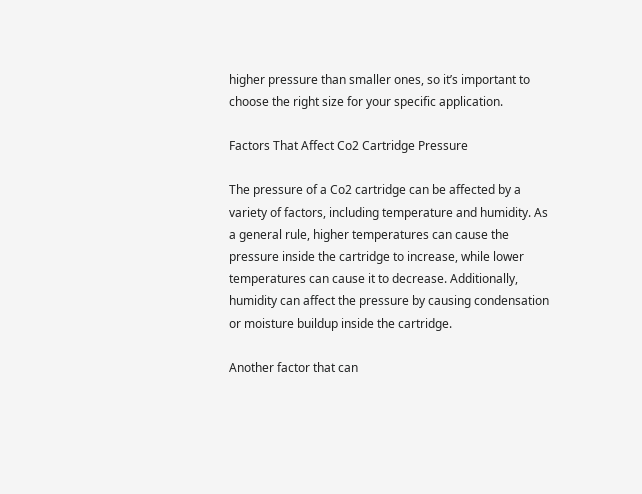higher pressure than smaller ones, so it’s important to choose the right size for your specific application.

Factors That Affect Co2 Cartridge Pressure

The pressure of a Co2 cartridge can be affected by a variety of factors, including temperature and humidity. As a general rule, higher temperatures can cause the pressure inside the cartridge to increase, while lower temperatures can cause it to decrease. Additionally, humidity can affect the pressure by causing condensation or moisture buildup inside the cartridge.

Another factor that can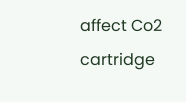affect Co2 cartridge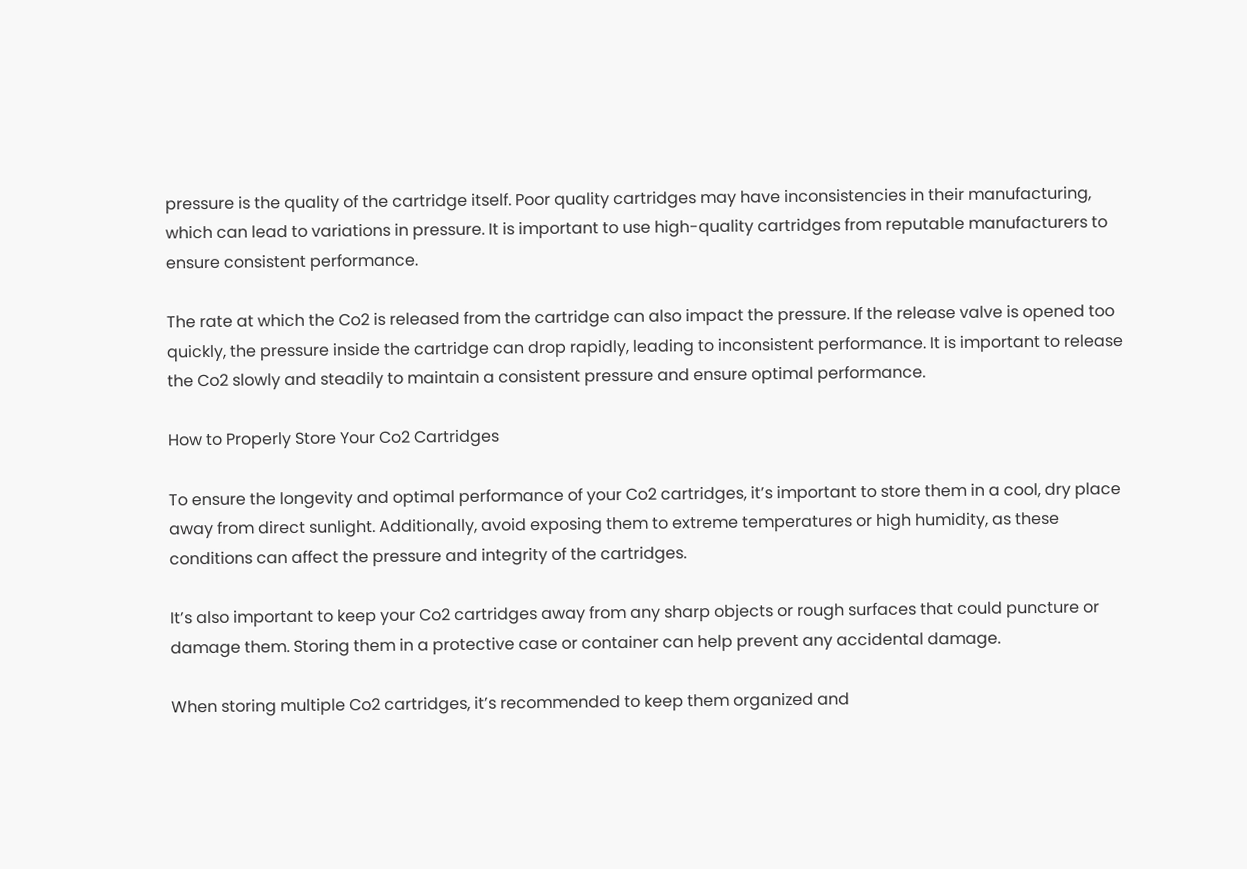pressure is the quality of the cartridge itself. Poor quality cartridges may have inconsistencies in their manufacturing, which can lead to variations in pressure. It is important to use high-quality cartridges from reputable manufacturers to ensure consistent performance.

The rate at which the Co2 is released from the cartridge can also impact the pressure. If the release valve is opened too quickly, the pressure inside the cartridge can drop rapidly, leading to inconsistent performance. It is important to release the Co2 slowly and steadily to maintain a consistent pressure and ensure optimal performance.

How to Properly Store Your Co2 Cartridges

To ensure the longevity and optimal performance of your Co2 cartridges, it’s important to store them in a cool, dry place away from direct sunlight. Additionally, avoid exposing them to extreme temperatures or high humidity, as these conditions can affect the pressure and integrity of the cartridges.

It’s also important to keep your Co2 cartridges away from any sharp objects or rough surfaces that could puncture or damage them. Storing them in a protective case or container can help prevent any accidental damage.

When storing multiple Co2 cartridges, it’s recommended to keep them organized and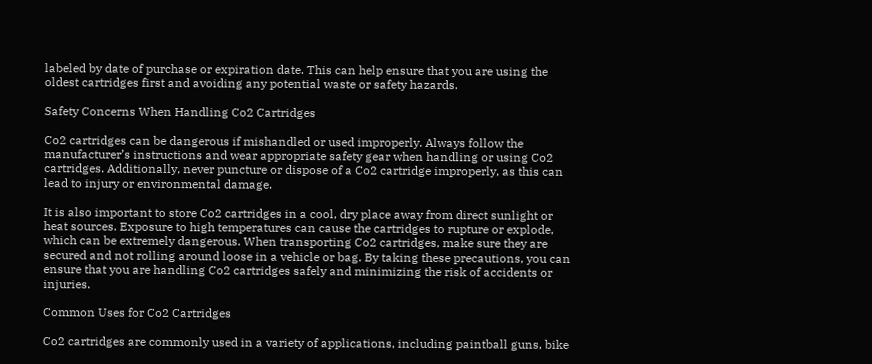labeled by date of purchase or expiration date. This can help ensure that you are using the oldest cartridges first and avoiding any potential waste or safety hazards.

Safety Concerns When Handling Co2 Cartridges

Co2 cartridges can be dangerous if mishandled or used improperly. Always follow the manufacturer’s instructions and wear appropriate safety gear when handling or using Co2 cartridges. Additionally, never puncture or dispose of a Co2 cartridge improperly, as this can lead to injury or environmental damage.

It is also important to store Co2 cartridges in a cool, dry place away from direct sunlight or heat sources. Exposure to high temperatures can cause the cartridges to rupture or explode, which can be extremely dangerous. When transporting Co2 cartridges, make sure they are secured and not rolling around loose in a vehicle or bag. By taking these precautions, you can ensure that you are handling Co2 cartridges safely and minimizing the risk of accidents or injuries.

Common Uses for Co2 Cartridges

Co2 cartridges are commonly used in a variety of applications, including paintball guns, bike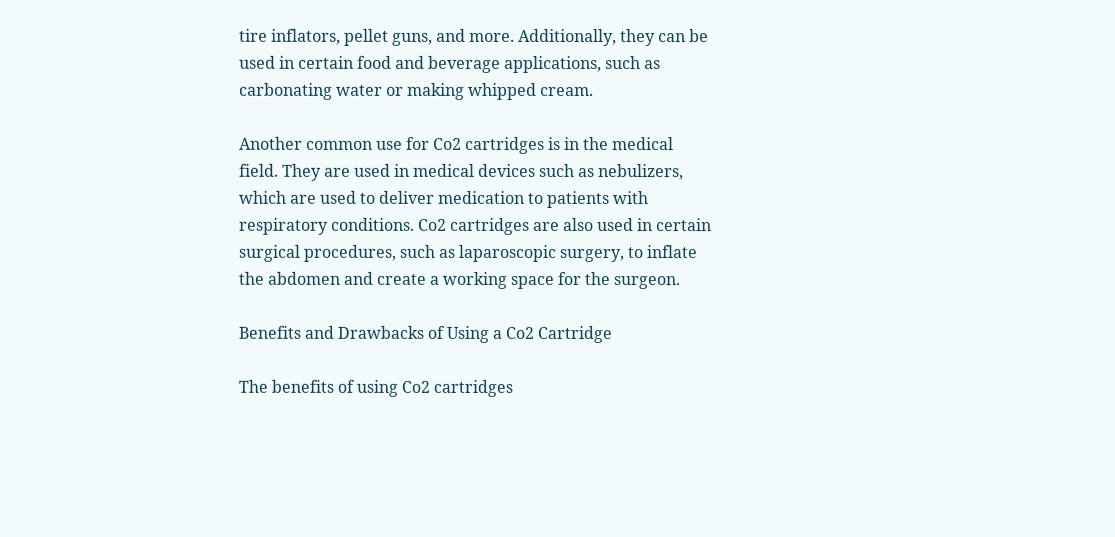tire inflators, pellet guns, and more. Additionally, they can be used in certain food and beverage applications, such as carbonating water or making whipped cream.

Another common use for Co2 cartridges is in the medical field. They are used in medical devices such as nebulizers, which are used to deliver medication to patients with respiratory conditions. Co2 cartridges are also used in certain surgical procedures, such as laparoscopic surgery, to inflate the abdomen and create a working space for the surgeon.

Benefits and Drawbacks of Using a Co2 Cartridge

The benefits of using Co2 cartridges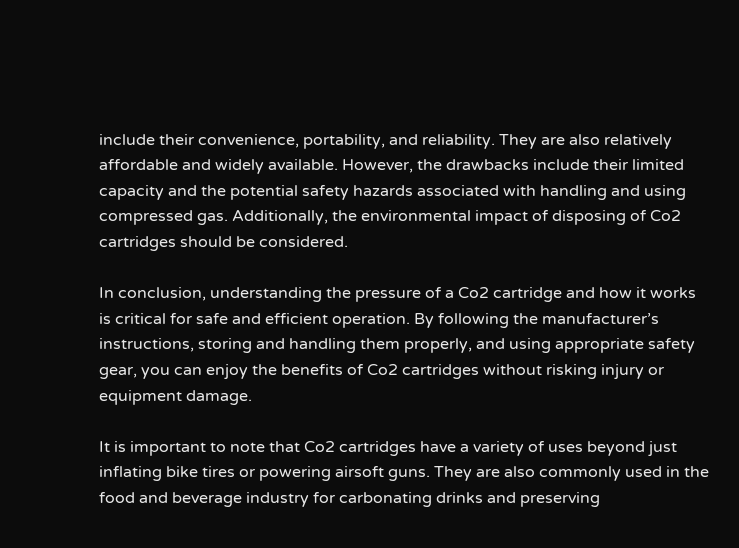include their convenience, portability, and reliability. They are also relatively affordable and widely available. However, the drawbacks include their limited capacity and the potential safety hazards associated with handling and using compressed gas. Additionally, the environmental impact of disposing of Co2 cartridges should be considered.

In conclusion, understanding the pressure of a Co2 cartridge and how it works is critical for safe and efficient operation. By following the manufacturer’s instructions, storing and handling them properly, and using appropriate safety gear, you can enjoy the benefits of Co2 cartridges without risking injury or equipment damage.

It is important to note that Co2 cartridges have a variety of uses beyond just inflating bike tires or powering airsoft guns. They are also commonly used in the food and beverage industry for carbonating drinks and preserving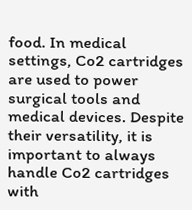food. In medical settings, Co2 cartridges are used to power surgical tools and medical devices. Despite their versatility, it is important to always handle Co2 cartridges with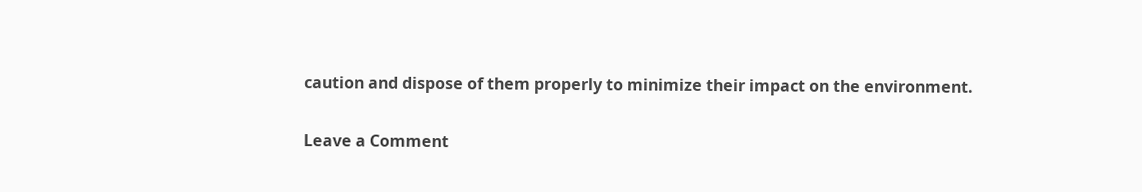caution and dispose of them properly to minimize their impact on the environment.

Leave a Comment